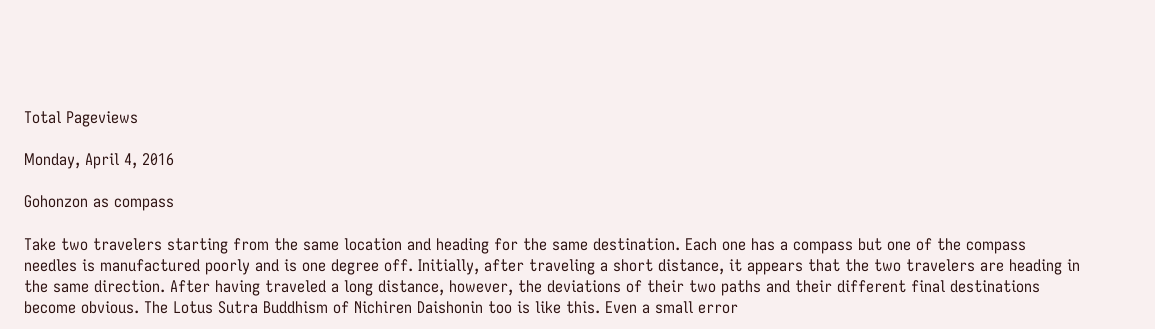Total Pageviews

Monday, April 4, 2016

Gohonzon as compass

Take two travelers starting from the same location and heading for the same destination. Each one has a compass but one of the compass needles is manufactured poorly and is one degree off. Initially, after traveling a short distance, it appears that the two travelers are heading in the same direction. After having traveled a long distance, however, the deviations of their two paths and their different final destinations become obvious. The Lotus Sutra Buddhism of Nichiren Daishonin too is like this. Even a small error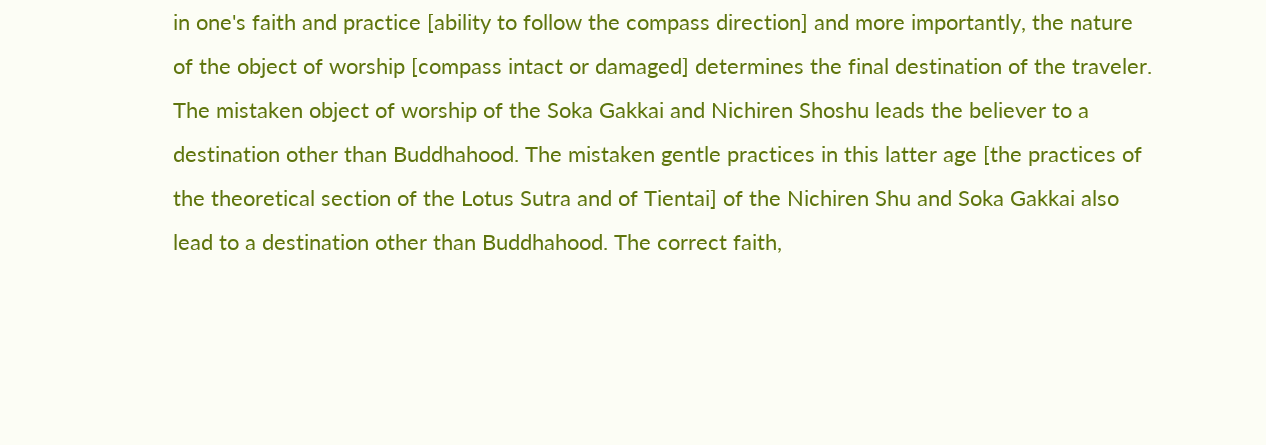in one's faith and practice [ability to follow the compass direction] and more importantly, the nature of the object of worship [compass intact or damaged] determines the final destination of the traveler. The mistaken object of worship of the Soka Gakkai and Nichiren Shoshu leads the believer to a destination other than Buddhahood. The mistaken gentle practices in this latter age [the practices of the theoretical section of the Lotus Sutra and of Tientai] of the Nichiren Shu and Soka Gakkai also lead to a destination other than Buddhahood. The correct faith,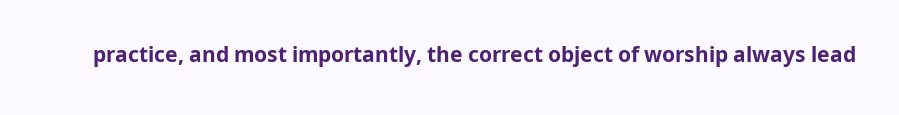practice, and most importantly, the correct object of worship always lead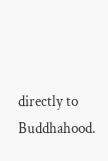directly to Buddhahood.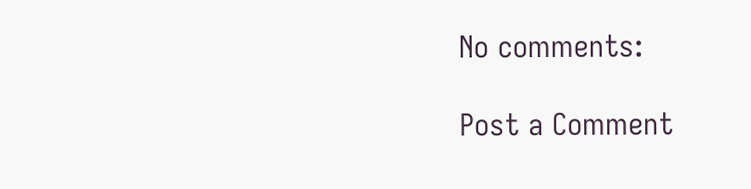No comments:

Post a Comment